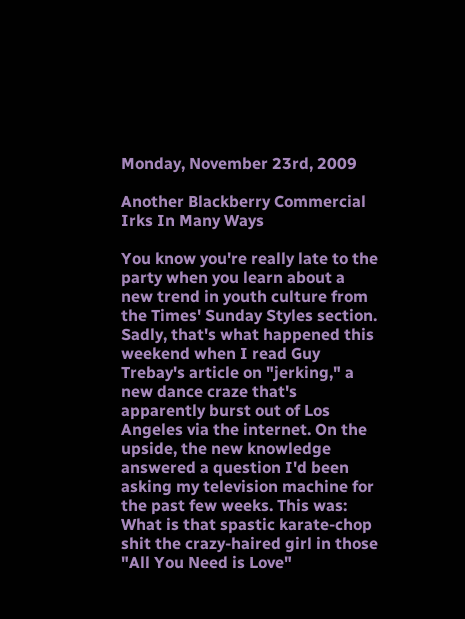Monday, November 23rd, 2009

Another Blackberry Commercial Irks In Many Ways

You know you're really late to the party when you learn about a new trend in youth culture from the Times' Sunday Styles section. Sadly, that's what happened this weekend when I read Guy Trebay's article on "jerking," a new dance craze that's apparently burst out of Los Angeles via the internet. On the upside, the new knowledge answered a question I'd been asking my television machine for the past few weeks. This was: What is that spastic karate-chop shit the crazy-haired girl in those "All You Need is Love"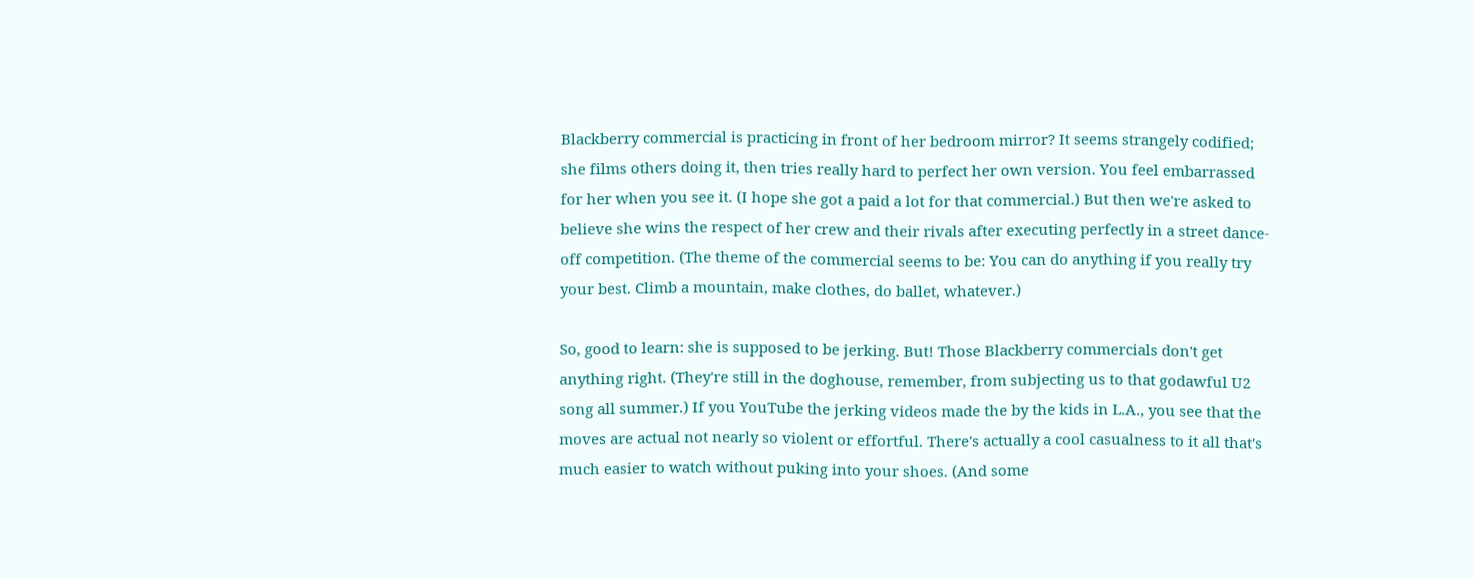Blackberry commercial is practicing in front of her bedroom mirror? It seems strangely codified; she films others doing it, then tries really hard to perfect her own version. You feel embarrassed for her when you see it. (I hope she got a paid a lot for that commercial.) But then we're asked to believe she wins the respect of her crew and their rivals after executing perfectly in a street dance-off competition. (The theme of the commercial seems to be: You can do anything if you really try your best. Climb a mountain, make clothes, do ballet, whatever.)

So, good to learn: she is supposed to be jerking. But! Those Blackberry commercials don't get anything right. (They're still in the doghouse, remember, from subjecting us to that godawful U2 song all summer.) If you YouTube the jerking videos made the by the kids in L.A., you see that the moves are actual not nearly so violent or effortful. There's actually a cool casualness to it all that's much easier to watch without puking into your shoes. (And some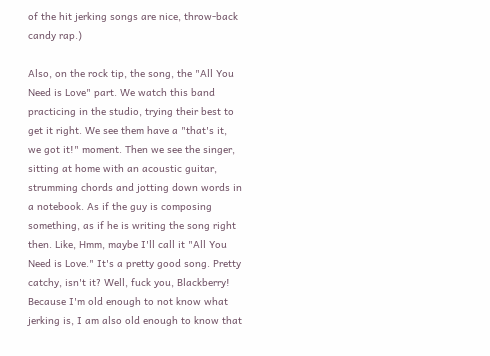of the hit jerking songs are nice, throw-back candy rap.)

Also, on the rock tip, the song, the "All You Need is Love" part. We watch this band practicing in the studio, trying their best to get it right. We see them have a "that's it, we got it!" moment. Then we see the singer, sitting at home with an acoustic guitar, strumming chords and jotting down words in a notebook. As if the guy is composing something, as if he is writing the song right then. Like, Hmm, maybe I'll call it "All You Need is Love." It's a pretty good song. Pretty catchy, isn't it? Well, fuck you, Blackberry! Because I'm old enough to not know what jerking is, I am also old enough to know that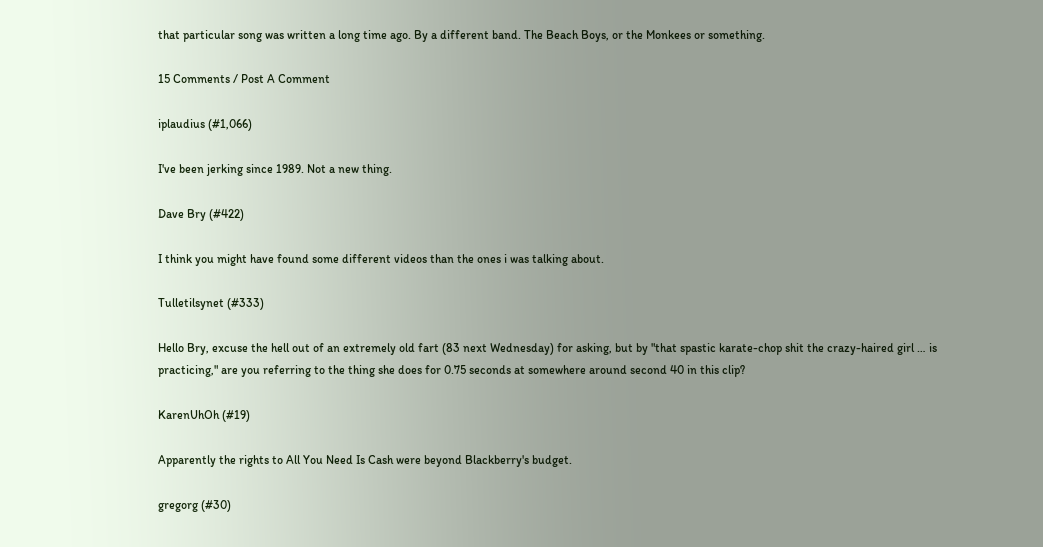that particular song was written a long time ago. By a different band. The Beach Boys, or the Monkees or something.

15 Comments / Post A Comment

iplaudius (#1,066)

I've been jerking since 1989. Not a new thing.

Dave Bry (#422)

I think you might have found some different videos than the ones i was talking about.

Tulletilsynet (#333)

Hello Bry, excuse the hell out of an extremely old fart (83 next Wednesday) for asking, but by "that spastic karate-chop shit the crazy-haired girl … is practicing," are you referring to the thing she does for 0.75 seconds at somewhere around second 40 in this clip?

KarenUhOh (#19)

Apparently the rights to All You Need Is Cash were beyond Blackberry's budget.

gregorg (#30)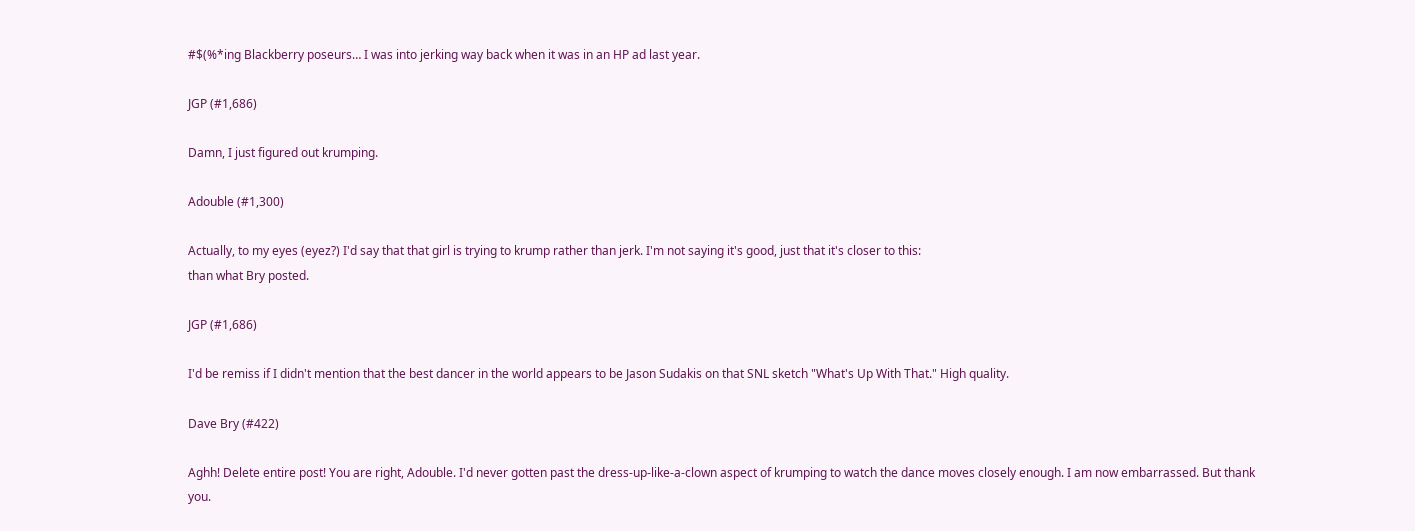#$(%*ing Blackberry poseurs… I was into jerking way back when it was in an HP ad last year.

JGP (#1,686)

Damn, I just figured out krumping.

Adouble (#1,300)

Actually, to my eyes (eyez?) I'd say that that girl is trying to krump rather than jerk. I'm not saying it's good, just that it's closer to this:
than what Bry posted.

JGP (#1,686)

I'd be remiss if I didn't mention that the best dancer in the world appears to be Jason Sudakis on that SNL sketch "What's Up With That." High quality.

Dave Bry (#422)

Aghh! Delete entire post! You are right, Adouble. I'd never gotten past the dress-up-like-a-clown aspect of krumping to watch the dance moves closely enough. I am now embarrassed. But thank you.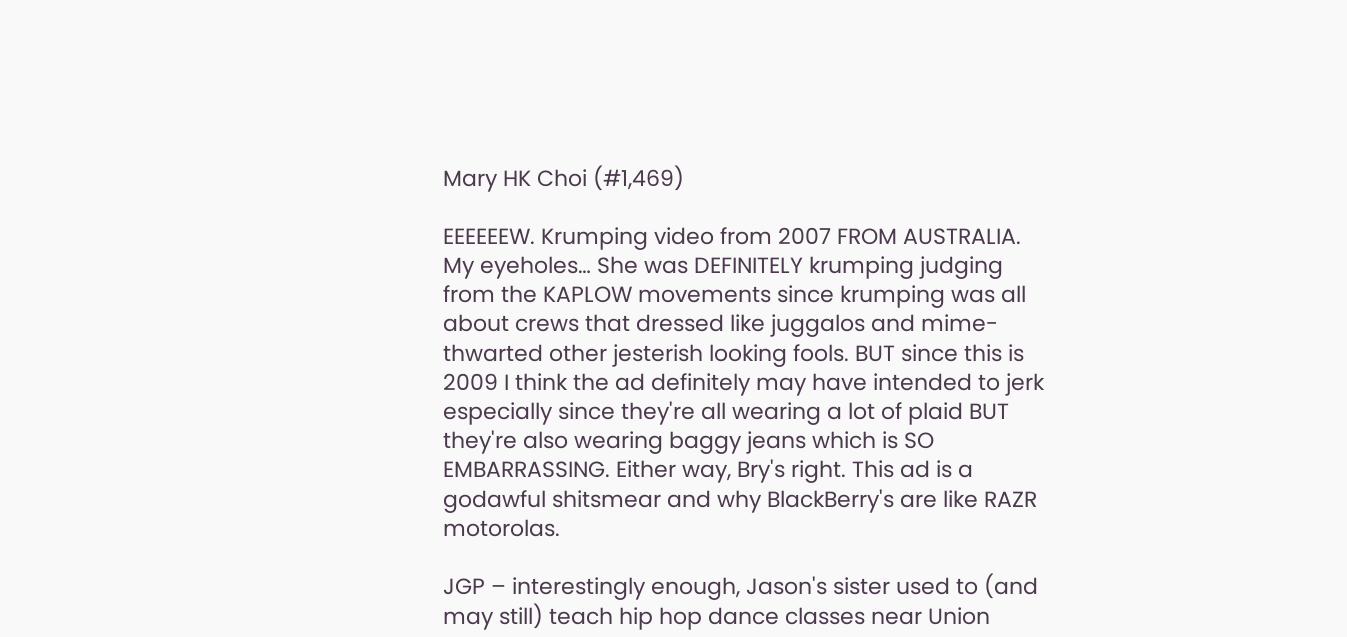Mary HK Choi (#1,469)

EEEEEEW. Krumping video from 2007 FROM AUSTRALIA. My eyeholes… She was DEFINITELY krumping judging from the KAPLOW movements since krumping was all about crews that dressed like juggalos and mime-thwarted other jesterish looking fools. BUT since this is 2009 I think the ad definitely may have intended to jerk especially since they're all wearing a lot of plaid BUT they're also wearing baggy jeans which is SO EMBARRASSING. Either way, Bry's right. This ad is a godawful shitsmear and why BlackBerry's are like RAZR motorolas.

JGP – interestingly enough, Jason's sister used to (and may still) teach hip hop dance classes near Union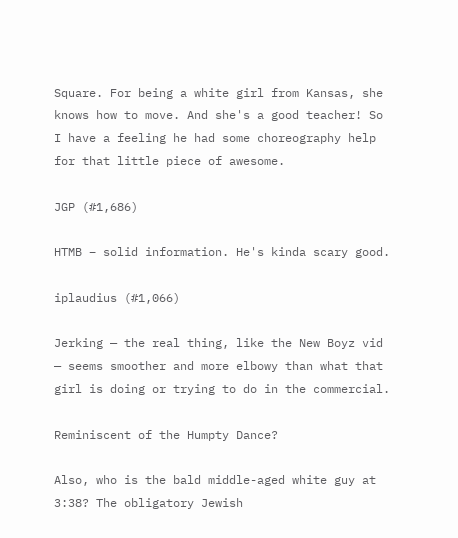Square. For being a white girl from Kansas, she knows how to move. And she's a good teacher! So I have a feeling he had some choreography help for that little piece of awesome.

JGP (#1,686)

HTMB – solid information. He's kinda scary good.

iplaudius (#1,066)

Jerking — the real thing, like the New Boyz vid — seems smoother and more elbowy than what that girl is doing or trying to do in the commercial.

Reminiscent of the Humpty Dance?

Also, who is the bald middle-aged white guy at 3:38? The obligatory Jewish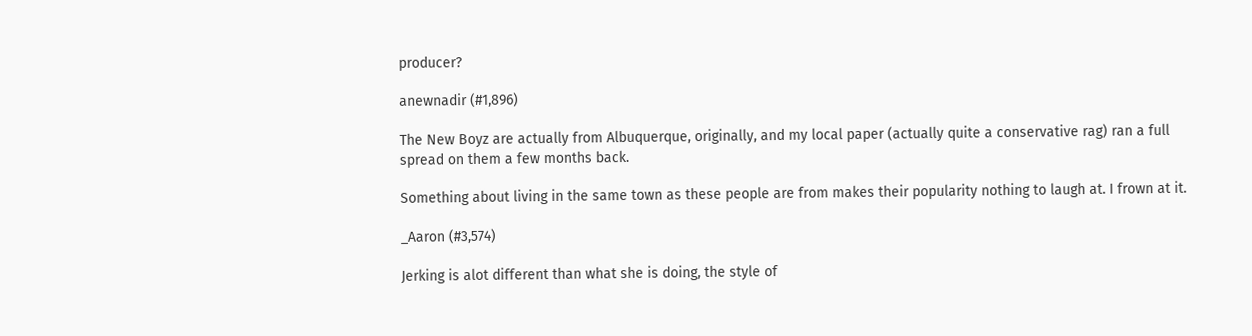producer?

anewnadir (#1,896)

The New Boyz are actually from Albuquerque, originally, and my local paper (actually quite a conservative rag) ran a full spread on them a few months back.

Something about living in the same town as these people are from makes their popularity nothing to laugh at. I frown at it.

_Aaron (#3,574)

Jerking is alot different than what she is doing, the style of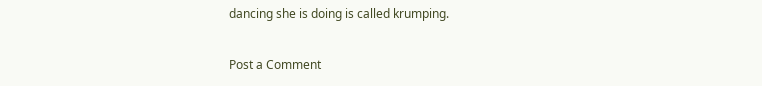dancing she is doing is called krumping.

Post a Comment